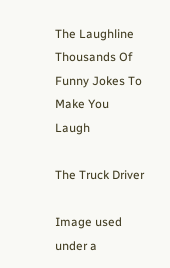The Laughline
Thousands Of Funny Jokes To Make You Laugh

The Truck Driver

Image used under a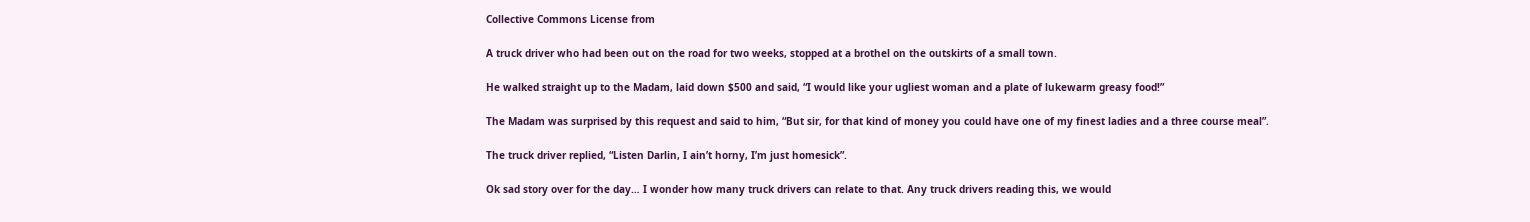Collective Commons License from

A truck driver who had been out on the road for two weeks, stopped at a brothel on the outskirts of a small town.

He walked straight up to the Madam, laid down $500 and said, “I would like your ugliest woman and a plate of lukewarm greasy food!”

The Madam was surprised by this request and said to him, “But sir, for that kind of money you could have one of my finest ladies and a three course meal”.

The truck driver replied, “Listen Darlin, I ain’t horny, I’m just homesick”.

Ok sad story over for the day… I wonder how many truck drivers can relate to that. Any truck drivers reading this, we would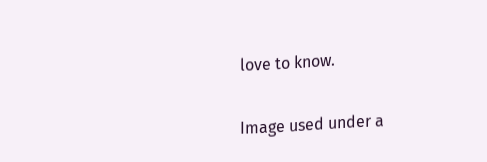love to know.

Image used under a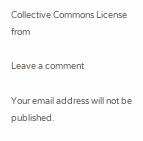Collective Commons License from

Leave a comment

Your email address will not be published.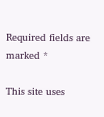Required fields are marked *

This site uses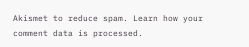Akismet to reduce spam. Learn how your comment data is processed.